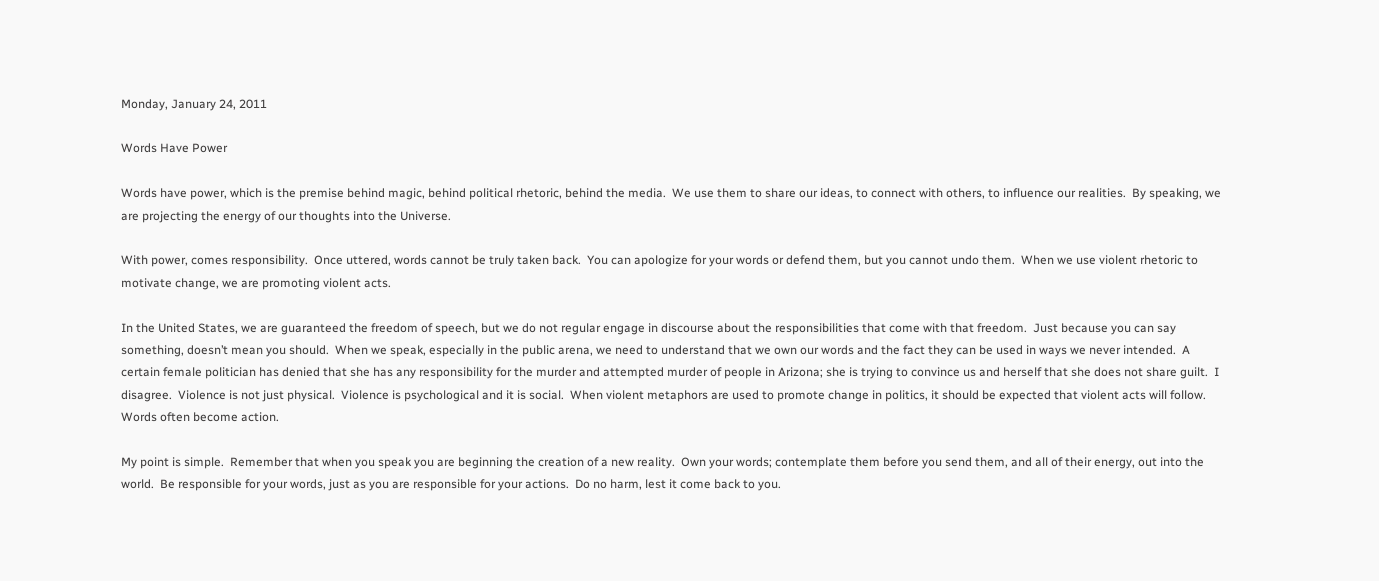Monday, January 24, 2011

Words Have Power

Words have power, which is the premise behind magic, behind political rhetoric, behind the media.  We use them to share our ideas, to connect with others, to influence our realities.  By speaking, we are projecting the energy of our thoughts into the Universe.

With power, comes responsibility.  Once uttered, words cannot be truly taken back.  You can apologize for your words or defend them, but you cannot undo them.  When we use violent rhetoric to motivate change, we are promoting violent acts.

In the United States, we are guaranteed the freedom of speech, but we do not regular engage in discourse about the responsibilities that come with that freedom.  Just because you can say something, doesn’t mean you should.  When we speak, especially in the public arena, we need to understand that we own our words and the fact they can be used in ways we never intended.  A certain female politician has denied that she has any responsibility for the murder and attempted murder of people in Arizona; she is trying to convince us and herself that she does not share guilt.  I disagree.  Violence is not just physical.  Violence is psychological and it is social.  When violent metaphors are used to promote change in politics, it should be expected that violent acts will follow.  Words often become action.

My point is simple.  Remember that when you speak you are beginning the creation of a new reality.  Own your words; contemplate them before you send them, and all of their energy, out into the world.  Be responsible for your words, just as you are responsible for your actions.  Do no harm, lest it come back to you.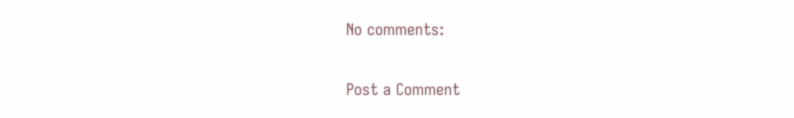No comments:

Post a Comment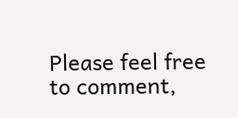Please feel free to comment,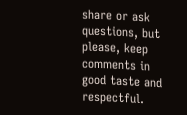share or ask questions, but please, keep comments in good taste and respectful.